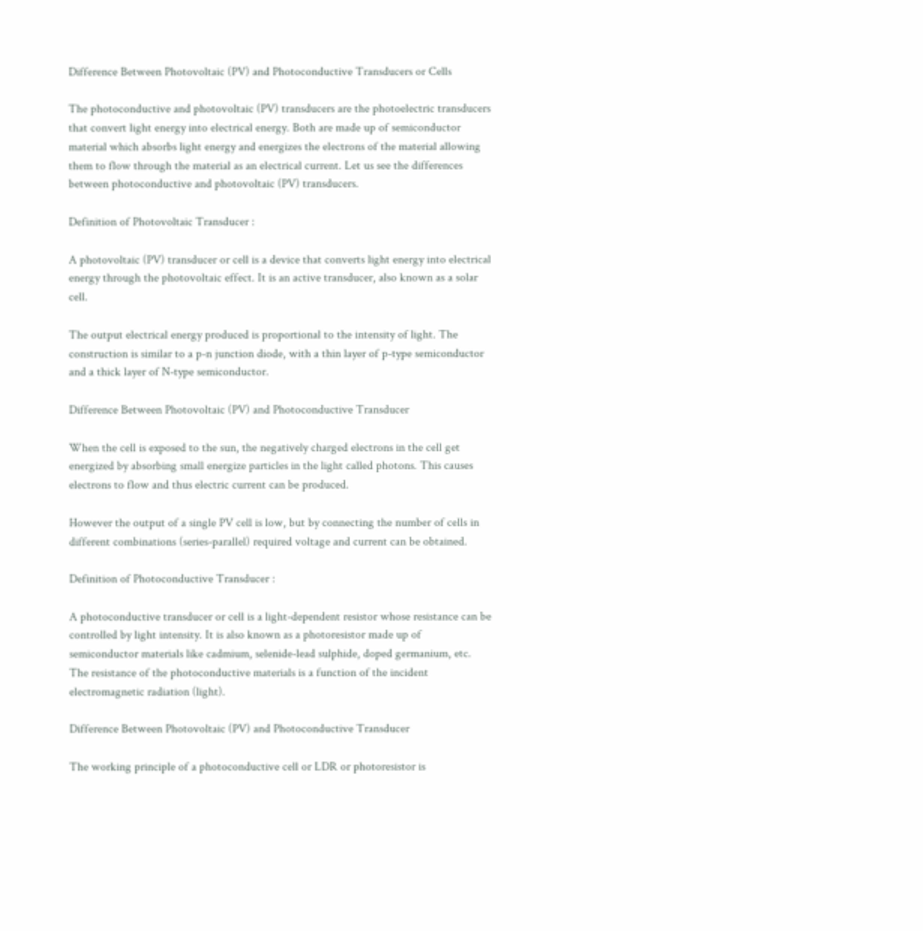Difference Between Photovoltaic (PV) and Photoconductive Transducers or Cells

The photoconductive and photovoltaic (PV) transducers are the photoelectric transducers that convert light energy into electrical energy. Both are made up of semiconductor material which absorbs light energy and energizes the electrons of the material allowing them to flow through the material as an electrical current. Let us see the differences between photoconductive and photovoltaic (PV) transducers.

Definition of Photovoltaic Transducer :

A photovoltaic (PV) transducer or cell is a device that converts light energy into electrical energy through the photovoltaic effect. It is an active transducer, also known as a solar cell.

The output electrical energy produced is proportional to the intensity of light. The construction is similar to a p-n junction diode, with a thin layer of p-type semiconductor and a thick layer of N-type semiconductor.

Difference Between Photovoltaic (PV) and Photoconductive Transducer

When the cell is exposed to the sun, the negatively charged electrons in the cell get energized by absorbing small energize particles in the light called photons. This causes electrons to flow and thus electric current can be produced.

However the output of a single PV cell is low, but by connecting the number of cells in different combinations (series-parallel) required voltage and current can be obtained.

Definition of Photoconductive Transducer :

A photoconductive transducer or cell is a light-dependent resistor whose resistance can be controlled by light intensity. It is also known as a photoresistor made up of semiconductor materials like cadmium, selenide-lead sulphide, doped germanium, etc. The resistance of the photoconductive materials is a function of the incident electromagnetic radiation (light).

Difference Between Photovoltaic (PV) and Photoconductive Transducer

The working principle of a photoconductive cell or LDR or photoresistor is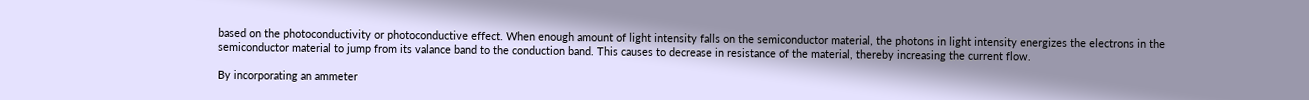based on the photoconductivity or photoconductive effect. When enough amount of light intensity falls on the semiconductor material, the photons in light intensity energizes the electrons in the semiconductor material to jump from its valance band to the conduction band. This causes to decrease in resistance of the material, thereby increasing the current flow.

By incorporating an ammeter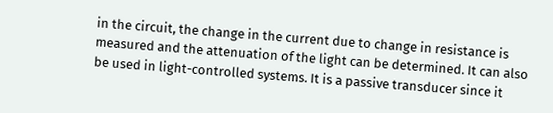in the circuit, the change in the current due to change in resistance is measured and the attenuation of the light can be determined. It can also be used in light-controlled systems. It is a passive transducer since it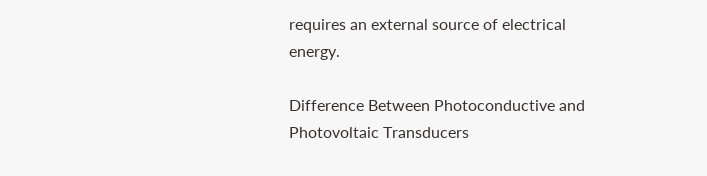requires an external source of electrical energy.

Difference Between Photoconductive and Photovoltaic Transducers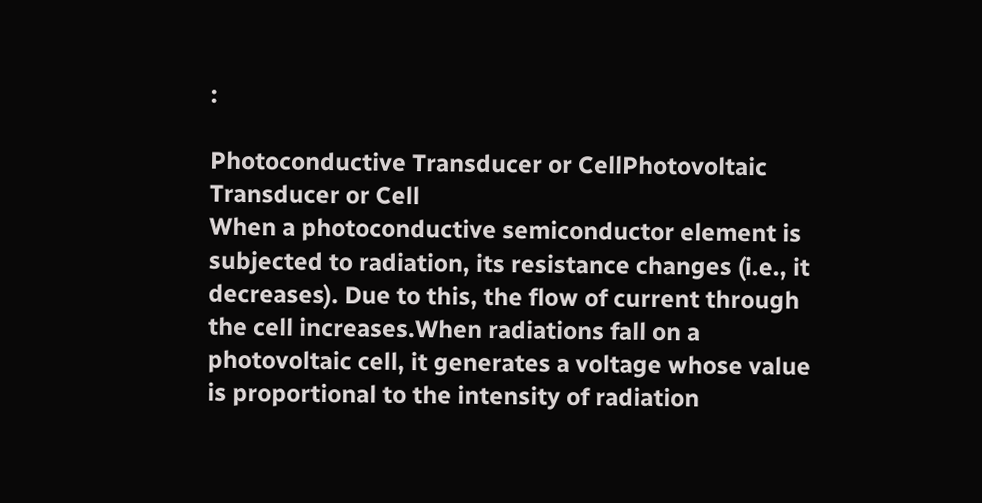:

Photoconductive Transducer or CellPhotovoltaic Transducer or Cell
When a photoconductive semiconductor element is subjected to radiation, its resistance changes (i.e., it decreases). Due to this, the flow of current through the cell increases.When radiations fall on a photovoltaic cell, it generates a voltage whose value is proportional to the intensity of radiation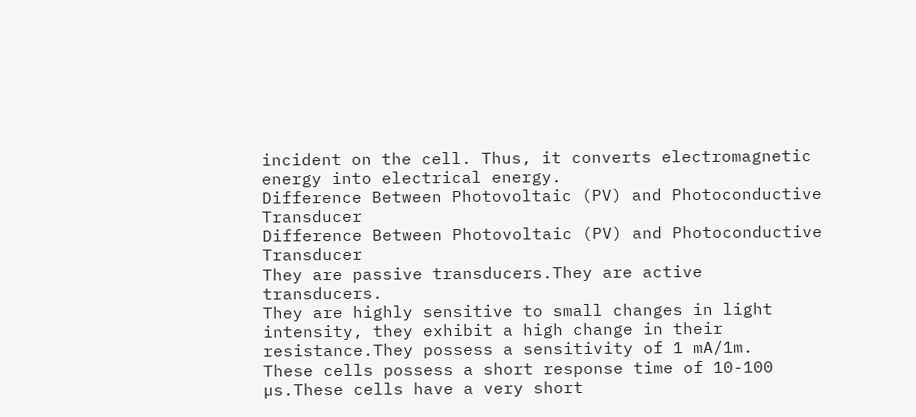incident on the cell. Thus, it converts electromagnetic energy into electrical energy.
Difference Between Photovoltaic (PV) and Photoconductive Transducer
Difference Between Photovoltaic (PV) and Photoconductive Transducer
They are passive transducers.They are active transducers.
They are highly sensitive to small changes in light intensity, they exhibit a high change in their resistance.They possess a sensitivity of 1 mA/1m.
These cells possess a short response time of 10-100 µs.These cells have a very short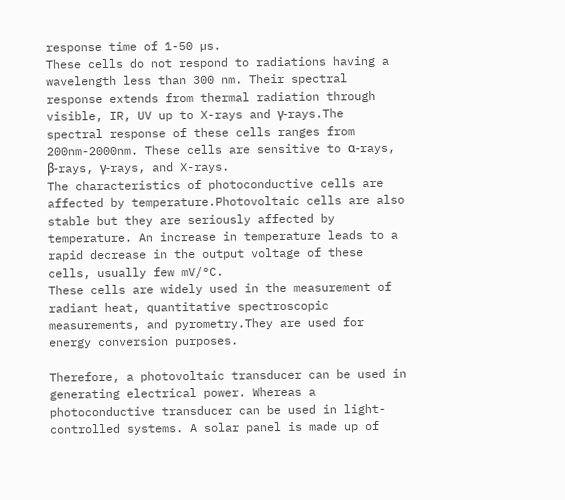response time of 1-50 µs.
These cells do not respond to radiations having a wavelength less than 300 nm. Their spectral response extends from thermal radiation through visible, IR, UV up to X-rays and γ-rays.The spectral response of these cells ranges from 200nm-2000nm. These cells are sensitive to α-rays, β-rays, γ-rays, and X-rays.
The characteristics of photoconductive cells are affected by temperature.Photovoltaic cells are also stable but they are seriously affected by temperature. An increase in temperature leads to a rapid decrease in the output voltage of these cells, usually few mV/°C.
These cells are widely used in the measurement of radiant heat, quantitative spectroscopic measurements, and pyrometry.They are used for energy conversion purposes.

Therefore, a photovoltaic transducer can be used in generating electrical power. Whereas a photoconductive transducer can be used in light-controlled systems. A solar panel is made up of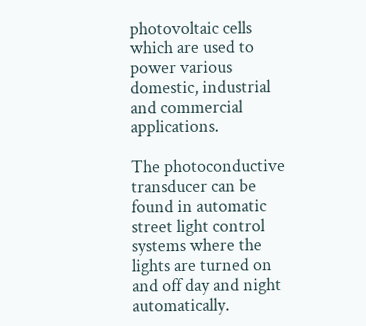photovoltaic cells which are used to power various domestic, industrial and commercial applications.

The photoconductive transducer can be found in automatic street light control systems where the lights are turned on and off day and night automatically.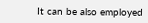It can be also employed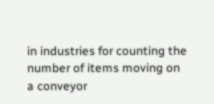in industries for counting the number of items moving on a conveyor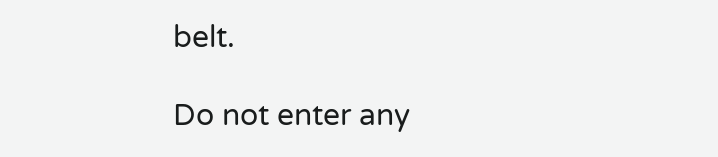belt.

Do not enter any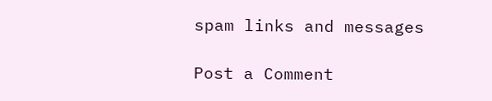spam links and messages

Post a Comment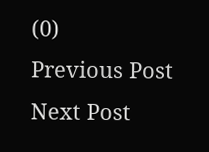(0)
Previous Post Next Post